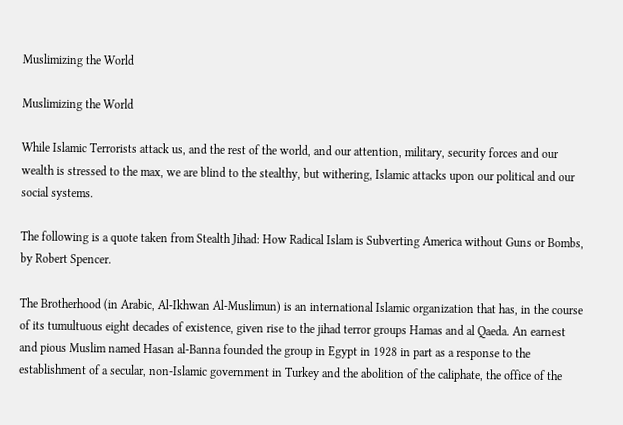Muslimizing the World

Muslimizing the World

While Islamic Terrorists attack us, and the rest of the world, and our attention, military, security forces and our wealth is stressed to the max, we are blind to the stealthy, but withering, Islamic attacks upon our political and our social systems.

The following is a quote taken from Stealth Jihad: How Radical Islam is Subverting America without Guns or Bombs, by Robert Spencer.

The Brotherhood (in Arabic, Al-Ikhwan Al-Muslimun) is an international Islamic organization that has, in the course of its tumultuous eight decades of existence, given rise to the jihad terror groups Hamas and al Qaeda. An earnest and pious Muslim named Hasan al-Banna founded the group in Egypt in 1928 in part as a response to the establishment of a secular, non-Islamic government in Turkey and the abolition of the caliphate, the office of the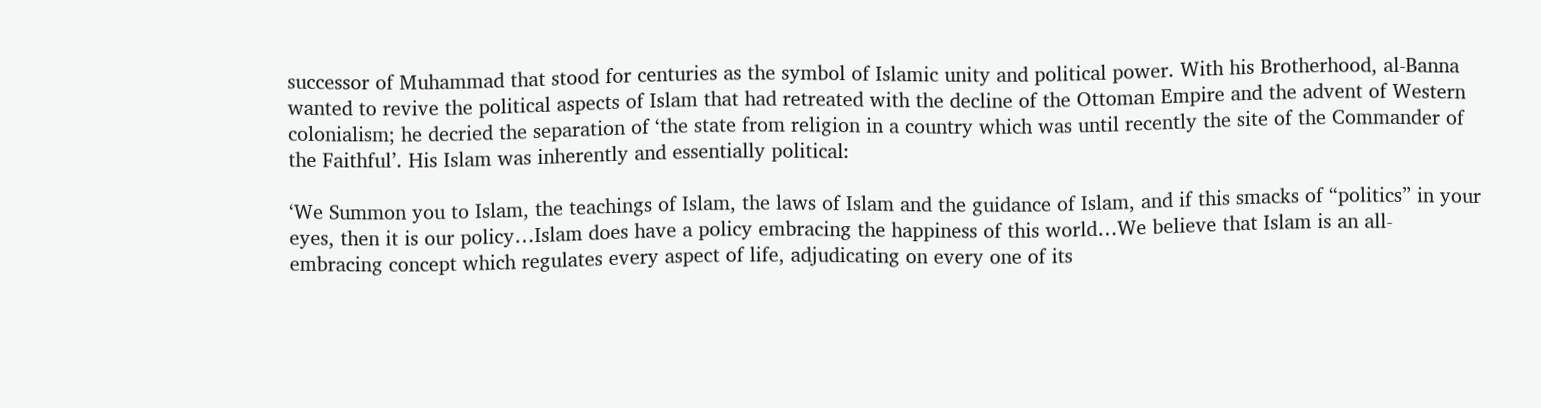successor of Muhammad that stood for centuries as the symbol of Islamic unity and political power. With his Brotherhood, al-Banna wanted to revive the political aspects of Islam that had retreated with the decline of the Ottoman Empire and the advent of Western colonialism; he decried the separation of ‘the state from religion in a country which was until recently the site of the Commander of the Faithful’. His Islam was inherently and essentially political:

‘We Summon you to Islam, the teachings of Islam, the laws of Islam and the guidance of Islam, and if this smacks of “politics” in your eyes, then it is our policy…Islam does have a policy embracing the happiness of this world…We believe that Islam is an all-embracing concept which regulates every aspect of life, adjudicating on every one of its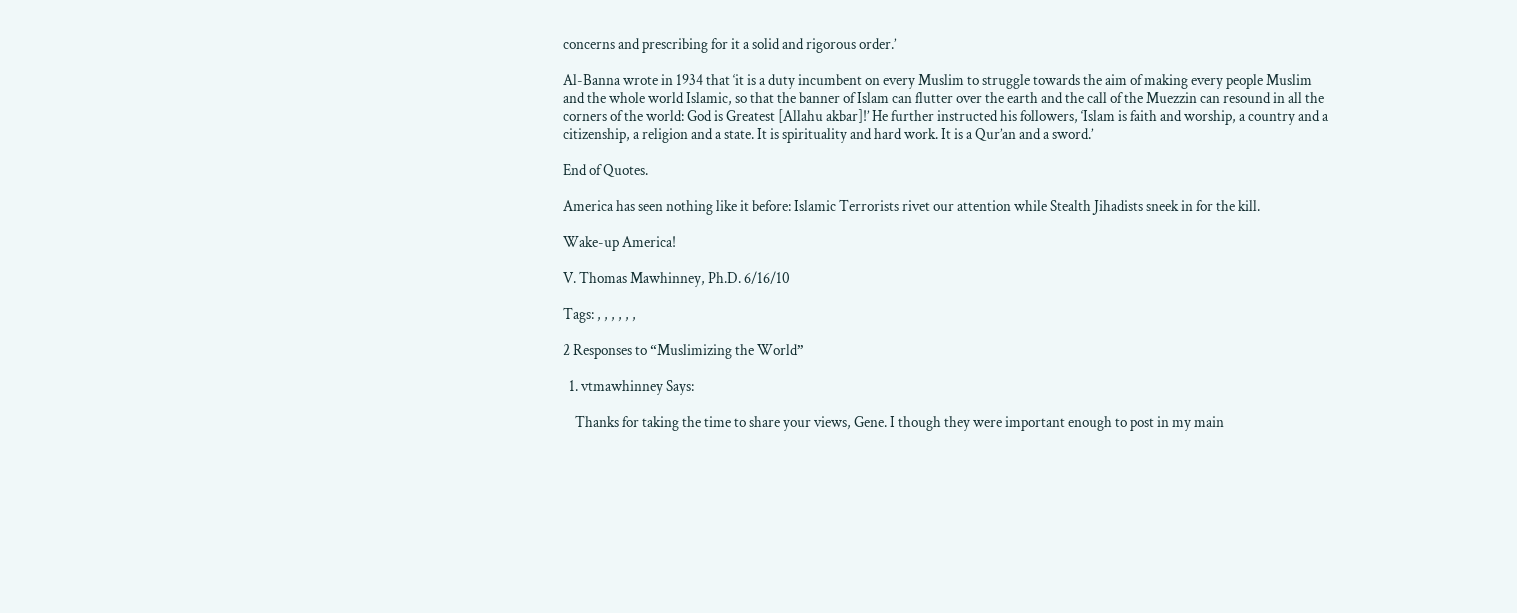concerns and prescribing for it a solid and rigorous order.’

Al-Banna wrote in 1934 that ‘it is a duty incumbent on every Muslim to struggle towards the aim of making every people Muslim and the whole world Islamic, so that the banner of Islam can flutter over the earth and the call of the Muezzin can resound in all the corners of the world: God is Greatest [Allahu akbar]!’ He further instructed his followers, ‘Islam is faith and worship, a country and a citizenship, a religion and a state. It is spirituality and hard work. It is a Qur’an and a sword.’

End of Quotes.

America has seen nothing like it before: Islamic Terrorists rivet our attention while Stealth Jihadists sneek in for the kill.

Wake-up America!

V. Thomas Mawhinney, Ph.D. 6/16/10

Tags: , , , , , ,

2 Responses to “Muslimizing the World”

  1. vtmawhinney Says:

    Thanks for taking the time to share your views, Gene. I though they were important enough to post in my main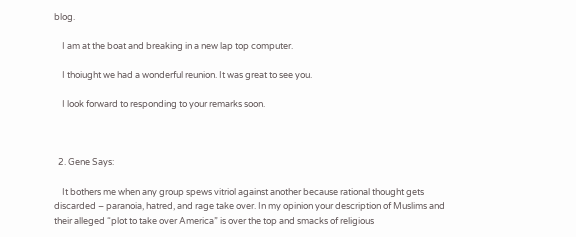blog.

    I am at the boat and breaking in a new lap top computer.

    I thoiught we had a wonderful reunion. It was great to see you.

    I look forward to responding to your remarks soon.



  2. Gene Says:

    It bothers me when any group spews vitriol against another because rational thought gets discarded – paranoia, hatred, and rage take over. In my opinion your description of Muslims and their alleged “plot to take over America” is over the top and smacks of religious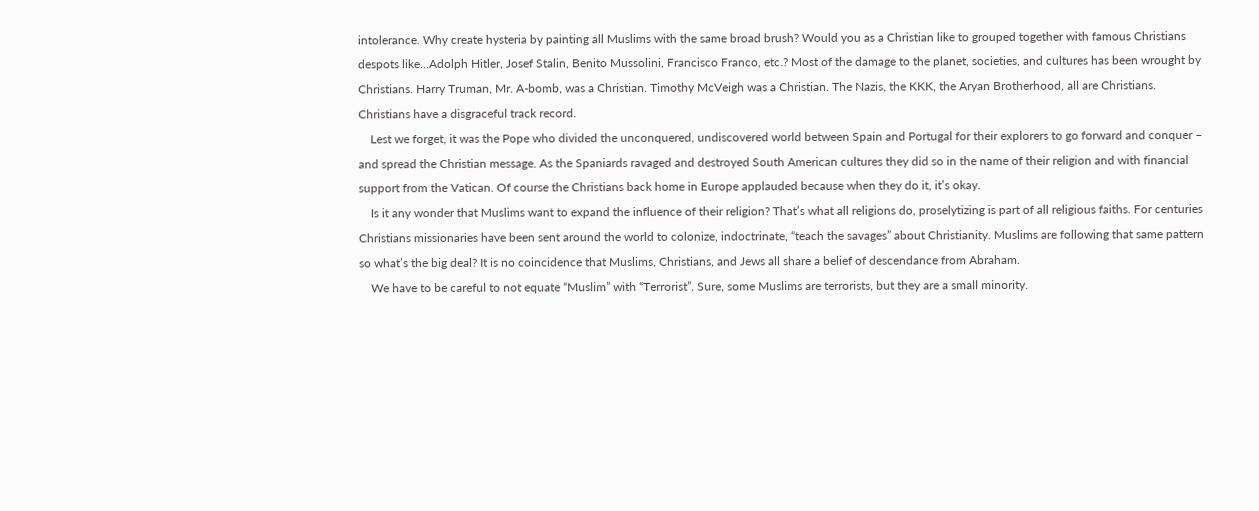intolerance. Why create hysteria by painting all Muslims with the same broad brush? Would you as a Christian like to grouped together with famous Christians despots like…Adolph Hitler, Josef Stalin, Benito Mussolini, Francisco Franco, etc.? Most of the damage to the planet, societies, and cultures has been wrought by Christians. Harry Truman, Mr. A-bomb, was a Christian. Timothy McVeigh was a Christian. The Nazis, the KKK, the Aryan Brotherhood, all are Christians. Christians have a disgraceful track record.
    Lest we forget, it was the Pope who divided the unconquered, undiscovered world between Spain and Portugal for their explorers to go forward and conquer – and spread the Christian message. As the Spaniards ravaged and destroyed South American cultures they did so in the name of their religion and with financial support from the Vatican. Of course the Christians back home in Europe applauded because when they do it, it’s okay.
    Is it any wonder that Muslims want to expand the influence of their religion? That’s what all religions do, proselytizing is part of all religious faiths. For centuries Christians missionaries have been sent around the world to colonize, indoctrinate, “teach the savages” about Christianity. Muslims are following that same pattern so what’s the big deal? It is no coincidence that Muslims, Christians, and Jews all share a belief of descendance from Abraham.
    We have to be careful to not equate “Muslim” with “Terrorist”. Sure, some Muslims are terrorists, but they are a small minority.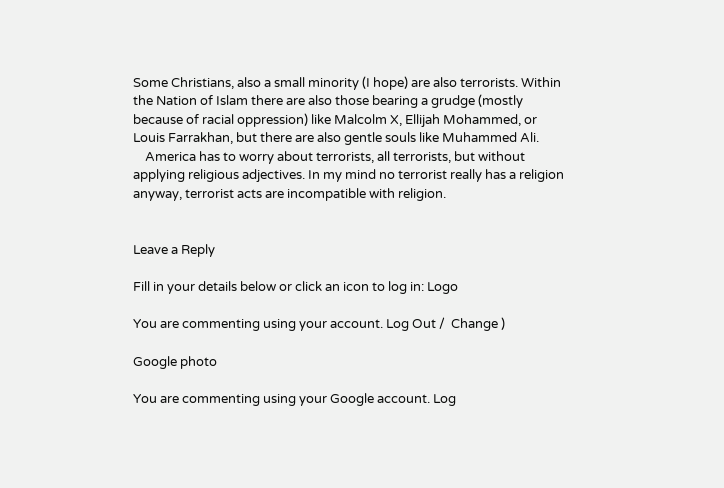Some Christians, also a small minority (I hope) are also terrorists. Within the Nation of Islam there are also those bearing a grudge (mostly because of racial oppression) like Malcolm X, Ellijah Mohammed, or Louis Farrakhan, but there are also gentle souls like Muhammed Ali.
    America has to worry about terrorists, all terrorists, but without applying religious adjectives. In my mind no terrorist really has a religion anyway, terrorist acts are incompatible with religion.


Leave a Reply

Fill in your details below or click an icon to log in: Logo

You are commenting using your account. Log Out /  Change )

Google photo

You are commenting using your Google account. Log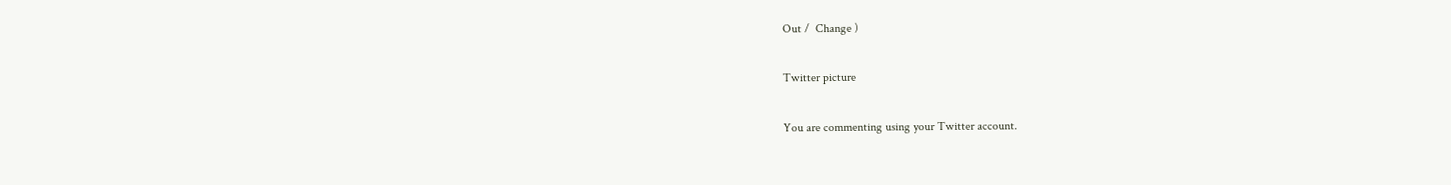Out /  Change )

Twitter picture

You are commenting using your Twitter account.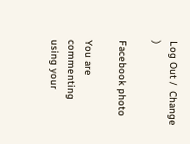Log Out /  Change )

Facebook photo

You are commenting using your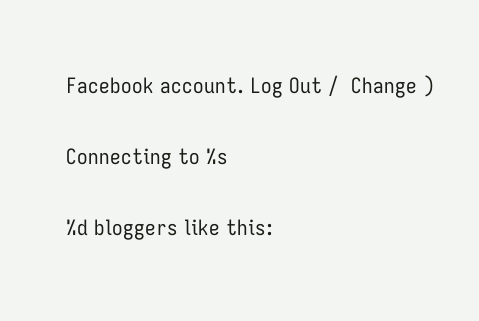Facebook account. Log Out /  Change )

Connecting to %s

%d bloggers like this: